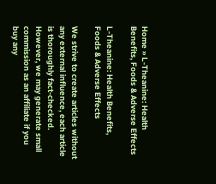Home » L-Theanine: Health Benefits, Foods & Adverse Effects

L-Theanine: Health Benefits, Foods & Adverse Effects

We strive to create articles without any external influence, each article is thoroughly fact-checked. However, we may generate small commission as an affiliate if you buy any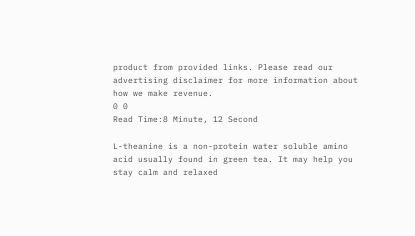product from provided links. Please read our advertising disclaimer for more information about how we make revenue.
0 0
Read Time:8 Minute, 12 Second

L-theanine is a non-protein water soluble amino acid usually found in green tea. It may help you stay calm and relaxed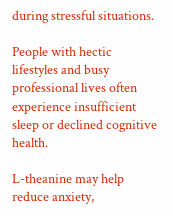during stressful situations.

People with hectic lifestyles and busy professional lives often experience insufficient sleep or declined cognitive health.

L-theanine may help reduce anxiety,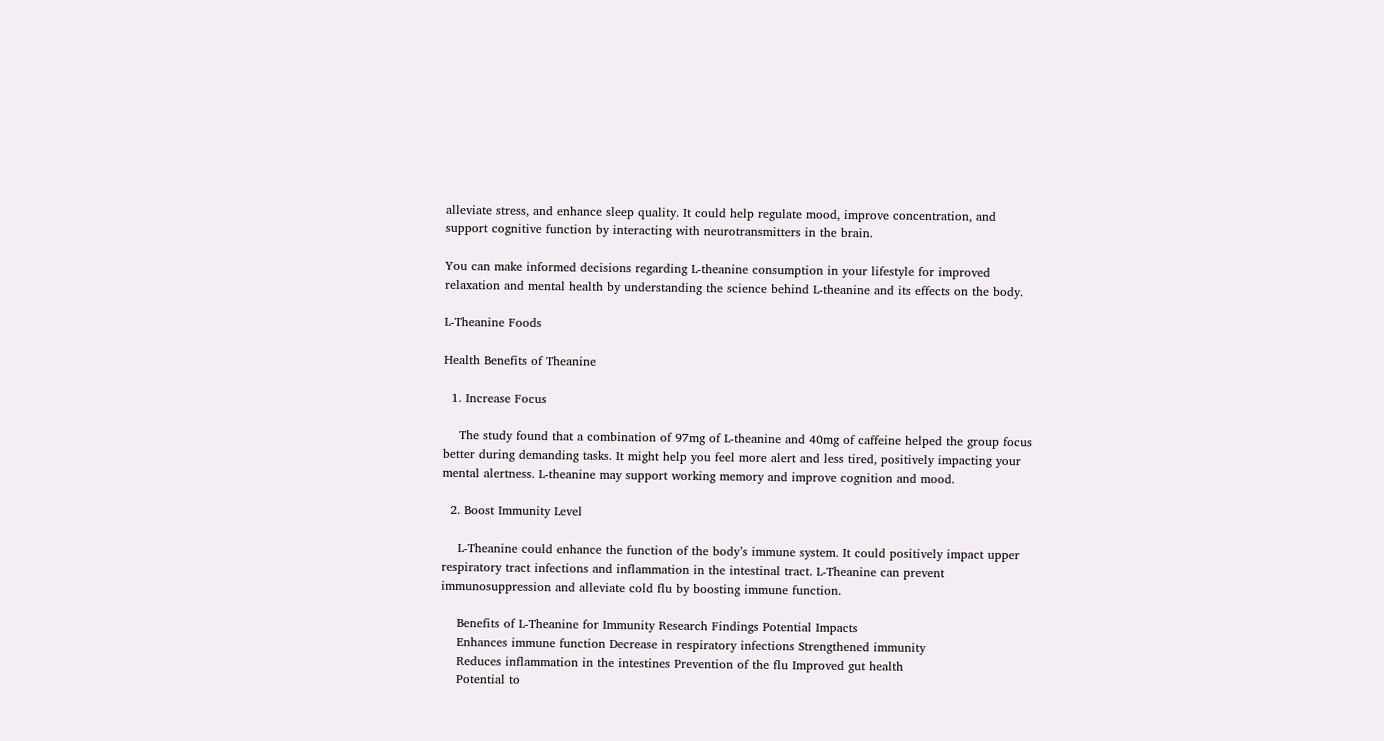alleviate stress, and enhance sleep quality. It could help regulate mood, improve concentration, and support cognitive function by interacting with neurotransmitters in the brain.

You can make informed decisions regarding L-theanine consumption in your lifestyle for improved relaxation and mental health by understanding the science behind L-theanine and its effects on the body.

L-Theanine Foods

Health Benefits of Theanine

  1. Increase Focus

    The study found that a combination of 97mg of L-theanine and 40mg of caffeine helped the group focus better during demanding tasks. It might help you feel more alert and less tired, positively impacting your mental alertness. L-theanine may support working memory and improve cognition and mood.

  2. Boost Immunity Level

    L-Theanine could enhance the function of the body’s immune system. It could positively impact upper respiratory tract infections and inflammation in the intestinal tract. L-Theanine can prevent immunosuppression and alleviate cold flu by boosting immune function.

    Benefits of L-Theanine for Immunity Research Findings Potential Impacts
    Enhances immune function Decrease in respiratory infections Strengthened immunity
    Reduces inflammation in the intestines Prevention of the flu Improved gut health
    Potential to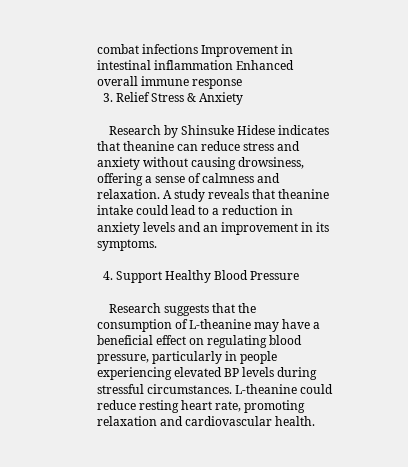combat infections Improvement in intestinal inflammation Enhanced overall immune response
  3. Relief Stress & Anxiety

    Research by Shinsuke Hidese indicates that theanine can reduce stress and anxiety without causing drowsiness, offering a sense of calmness and relaxation. A study reveals that theanine intake could lead to a reduction in anxiety levels and an improvement in its symptoms.

  4. Support Healthy Blood Pressure

    Research suggests that the consumption of L-theanine may have a beneficial effect on regulating blood pressure, particularly in people experiencing elevated BP levels during stressful circumstances. L-theanine could reduce resting heart rate, promoting relaxation and cardiovascular health.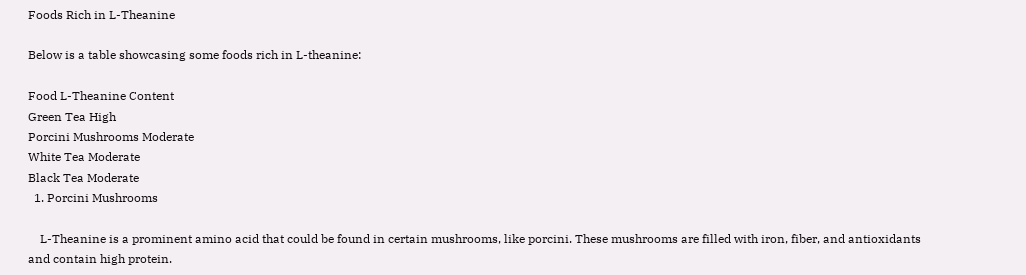Foods Rich in L-Theanine

Below is a table showcasing some foods rich in L-theanine:

Food L-Theanine Content
Green Tea High
Porcini Mushrooms Moderate
White Tea Moderate
Black Tea Moderate
  1. Porcini Mushrooms

    L-Theanine is a prominent amino acid that could be found in certain mushrooms, like porcini. These mushrooms are filled with iron, fiber, and antioxidants and contain high protein.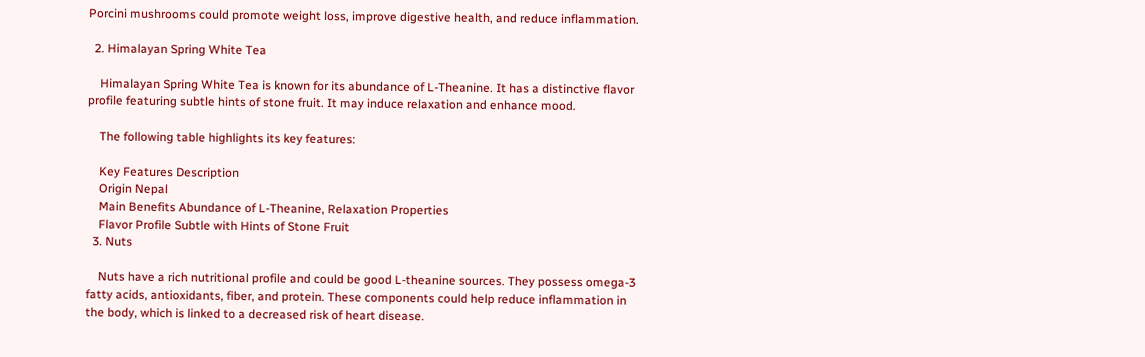Porcini mushrooms could promote weight loss, improve digestive health, and reduce inflammation.

  2. Himalayan Spring White Tea

    Himalayan Spring White Tea is known for its abundance of L-Theanine. It has a distinctive flavor profile featuring subtle hints of stone fruit. It may induce relaxation and enhance mood.

    The following table highlights its key features:

    Key Features Description
    Origin Nepal
    Main Benefits Abundance of L-Theanine, Relaxation Properties
    Flavor Profile Subtle with Hints of Stone Fruit
  3. Nuts

    Nuts have a rich nutritional profile and could be good L-theanine sources. They possess omega-3 fatty acids, antioxidants, fiber, and protein. These components could help reduce inflammation in the body, which is linked to a decreased risk of heart disease.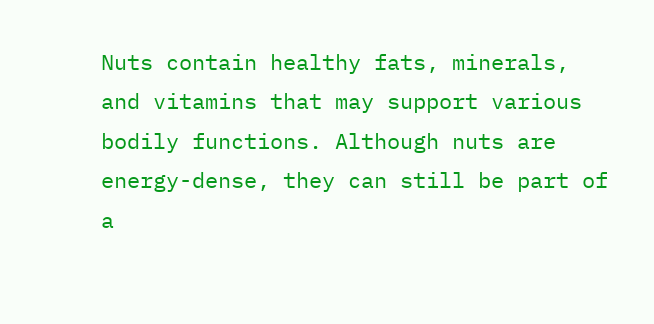Nuts contain healthy fats, minerals, and vitamins that may support various bodily functions. Although nuts are energy-dense, they can still be part of a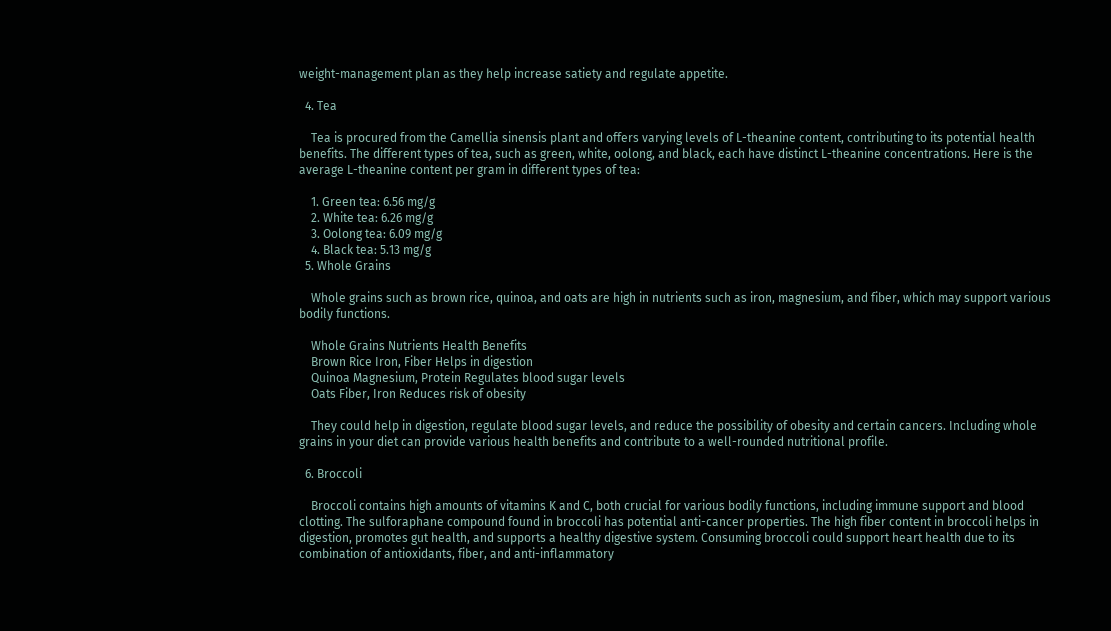weight-management plan as they help increase satiety and regulate appetite.

  4. Tea

    Tea is procured from the Camellia sinensis plant and offers varying levels of L-theanine content, contributing to its potential health benefits. The different types of tea, such as green, white, oolong, and black, each have distinct L-theanine concentrations. Here is the average L-theanine content per gram in different types of tea:

    1. Green tea: 6.56 mg/g
    2. White tea: 6.26 mg/g
    3. Oolong tea: 6.09 mg/g
    4. Black tea: 5.13 mg/g
  5. Whole Grains

    Whole grains such as brown rice, quinoa, and oats are high in nutrients such as iron, magnesium, and fiber, which may support various bodily functions.

    Whole Grains Nutrients Health Benefits
    Brown Rice Iron, Fiber Helps in digestion
    Quinoa Magnesium, Protein Regulates blood sugar levels
    Oats Fiber, Iron Reduces risk of obesity

    They could help in digestion, regulate blood sugar levels, and reduce the possibility of obesity and certain cancers. Including whole grains in your diet can provide various health benefits and contribute to a well-rounded nutritional profile.

  6. Broccoli

    Broccoli contains high amounts of vitamins K and C, both crucial for various bodily functions, including immune support and blood clotting. The sulforaphane compound found in broccoli has potential anti-cancer properties. The high fiber content in broccoli helps in digestion, promotes gut health, and supports a healthy digestive system. Consuming broccoli could support heart health due to its combination of antioxidants, fiber, and anti-inflammatory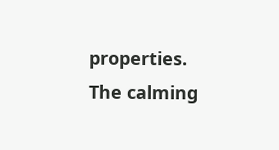properties. The calming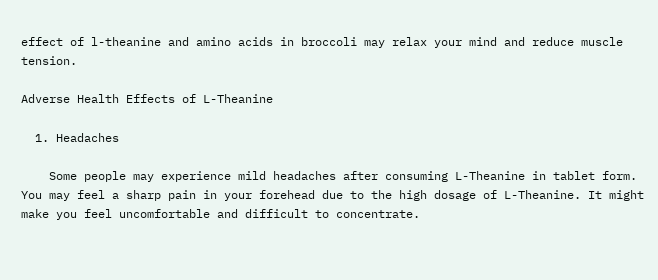effect of l-theanine and amino acids in broccoli may relax your mind and reduce muscle tension.

Adverse Health Effects of L-Theanine

  1. Headaches

    Some people may experience mild headaches after consuming L-Theanine in tablet form. You may feel a sharp pain in your forehead due to the high dosage of L-Theanine. It might make you feel uncomfortable and difficult to concentrate.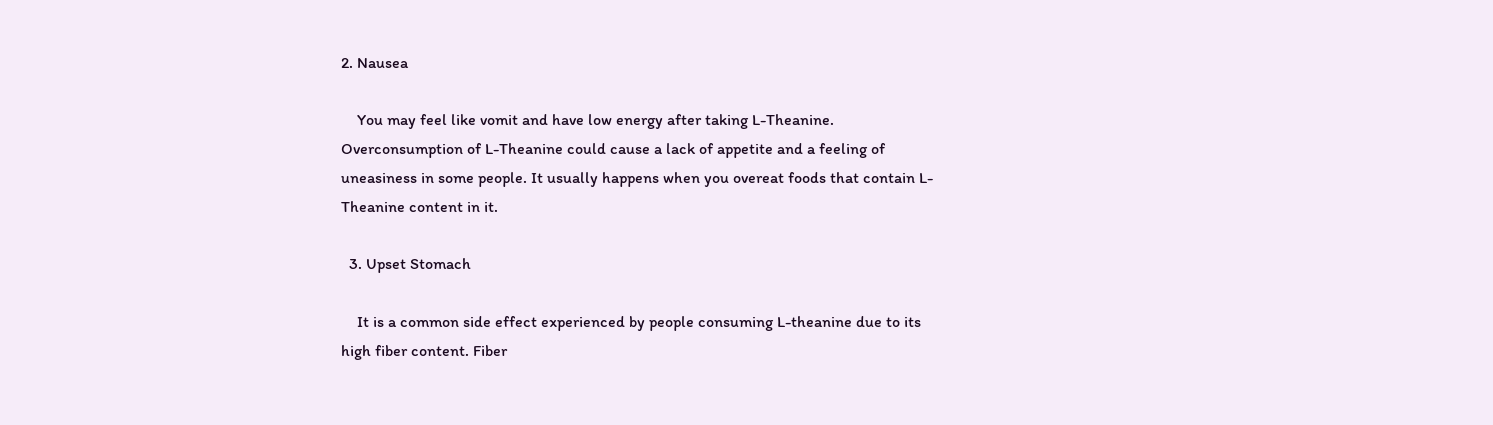2. Nausea

    You may feel like vomit and have low energy after taking L-Theanine. Overconsumption of L-Theanine could cause a lack of appetite and a feeling of uneasiness in some people. It usually happens when you overeat foods that contain L-Theanine content in it.

  3. Upset Stomach

    It is a common side effect experienced by people consuming L-theanine due to its high fiber content. Fiber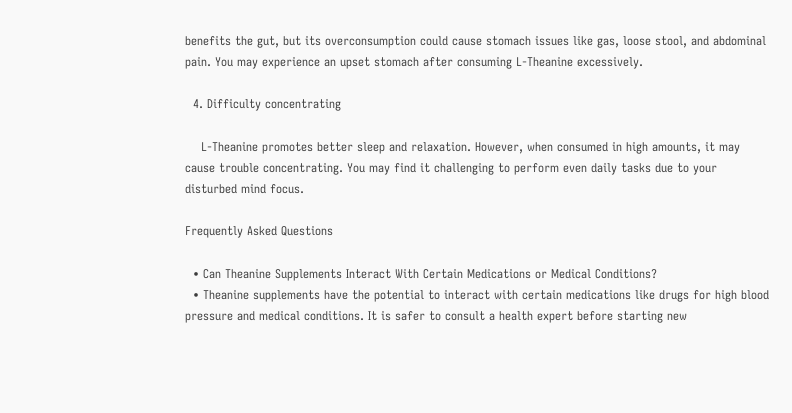benefits the gut, but its overconsumption could cause stomach issues like gas, loose stool, and abdominal pain. You may experience an upset stomach after consuming L-Theanine excessively.

  4. Difficulty concentrating

    L-Theanine promotes better sleep and relaxation. However, when consumed in high amounts, it may cause trouble concentrating. You may find it challenging to perform even daily tasks due to your disturbed mind focus.

Frequently Asked Questions

  • Can Theanine Supplements Interact With Certain Medications or Medical Conditions?
  • Theanine supplements have the potential to interact with certain medications like drugs for high blood pressure and medical conditions. It is safer to consult a health expert before starting new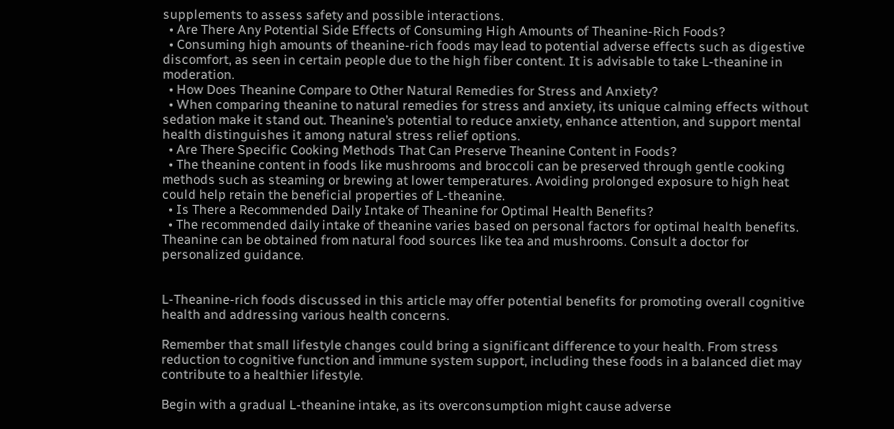supplements to assess safety and possible interactions.
  • Are There Any Potential Side Effects of Consuming High Amounts of Theanine-Rich Foods?
  • Consuming high amounts of theanine-rich foods may lead to potential adverse effects such as digestive discomfort, as seen in certain people due to the high fiber content. It is advisable to take L-theanine in moderation.
  • How Does Theanine Compare to Other Natural Remedies for Stress and Anxiety?
  • When comparing theanine to natural remedies for stress and anxiety, its unique calming effects without sedation make it stand out. Theanine’s potential to reduce anxiety, enhance attention, and support mental health distinguishes it among natural stress relief options.
  • Are There Specific Cooking Methods That Can Preserve Theanine Content in Foods?
  • The theanine content in foods like mushrooms and broccoli can be preserved through gentle cooking methods such as steaming or brewing at lower temperatures. Avoiding prolonged exposure to high heat could help retain the beneficial properties of L-theanine.
  • Is There a Recommended Daily Intake of Theanine for Optimal Health Benefits?
  • The recommended daily intake of theanine varies based on personal factors for optimal health benefits. Theanine can be obtained from natural food sources like tea and mushrooms. Consult a doctor for personalized guidance.


L-Theanine-rich foods discussed in this article may offer potential benefits for promoting overall cognitive health and addressing various health concerns.

Remember that small lifestyle changes could bring a significant difference to your health. From stress reduction to cognitive function and immune system support, including these foods in a balanced diet may contribute to a healthier lifestyle.

Begin with a gradual L-theanine intake, as its overconsumption might cause adverse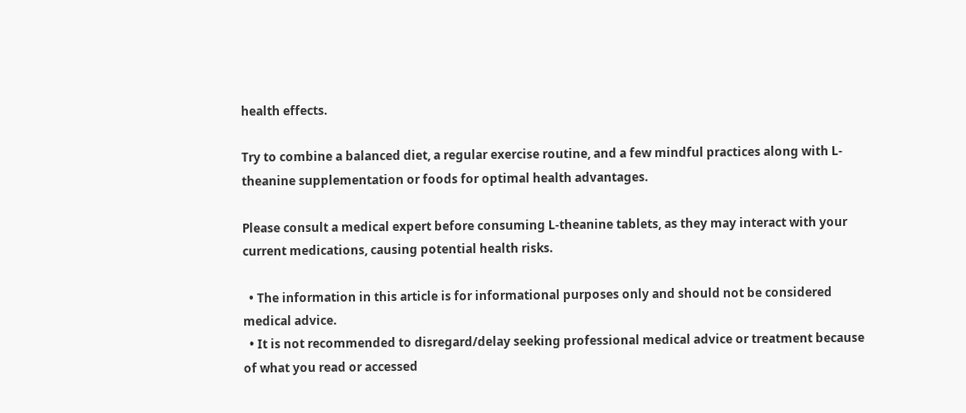health effects.

Try to combine a balanced diet, a regular exercise routine, and a few mindful practices along with L-theanine supplementation or foods for optimal health advantages.

Please consult a medical expert before consuming L-theanine tablets, as they may interact with your current medications, causing potential health risks.

  • The information in this article is for informational purposes only and should not be considered medical advice.
  • It is not recommended to disregard/delay seeking professional medical advice or treatment because of what you read or accessed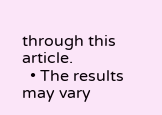through this article.
  • The results may vary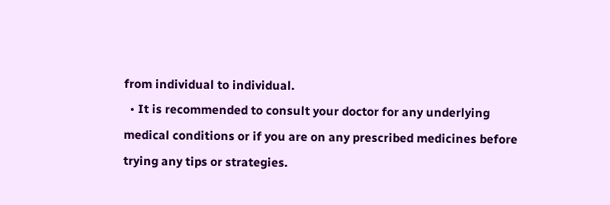from individual to individual.
  • It is recommended to consult your doctor for any underlying medical conditions or if you are on any prescribed medicines before trying any tips or strategies.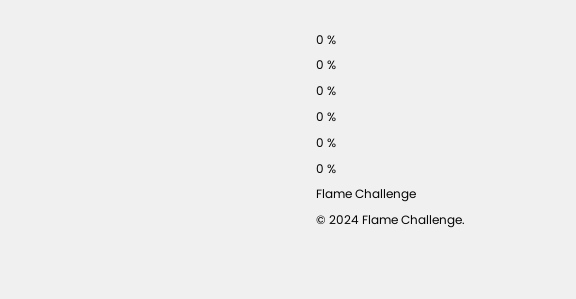0 %
0 %
0 %
0 %
0 %
0 %
Flame Challenge
© 2024 Flame Challenge.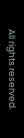All rights reserved.